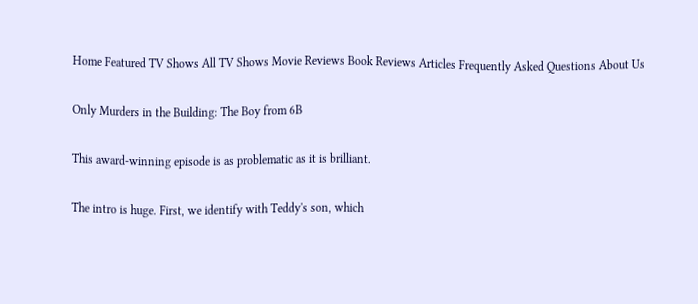Home Featured TV Shows All TV Shows Movie Reviews Book Reviews Articles Frequently Asked Questions About Us

Only Murders in the Building: The Boy from 6B

This award-winning episode is as problematic as it is brilliant.

The intro is huge. First, we identify with Teddy's son, which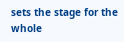sets the stage for the whole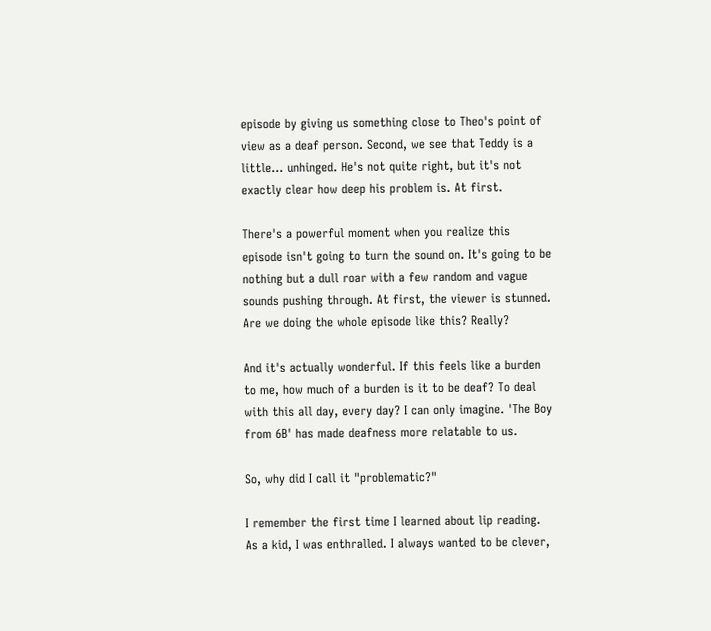episode by giving us something close to Theo's point of view as a deaf person. Second, we see that Teddy is a little... unhinged. He's not quite right, but it's not exactly clear how deep his problem is. At first.

There's a powerful moment when you realize this episode isn't going to turn the sound on. It's going to be nothing but a dull roar with a few random and vague sounds pushing through. At first, the viewer is stunned. Are we doing the whole episode like this? Really?

And it's actually wonderful. If this feels like a burden to me, how much of a burden is it to be deaf? To deal with this all day, every day? I can only imagine. 'The Boy from 6B' has made deafness more relatable to us.

So, why did I call it "problematic?"

I remember the first time I learned about lip reading. As a kid, I was enthralled. I always wanted to be clever,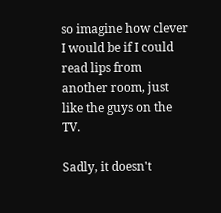so imagine how clever I would be if I could read lips from another room, just like the guys on the TV.

Sadly, it doesn't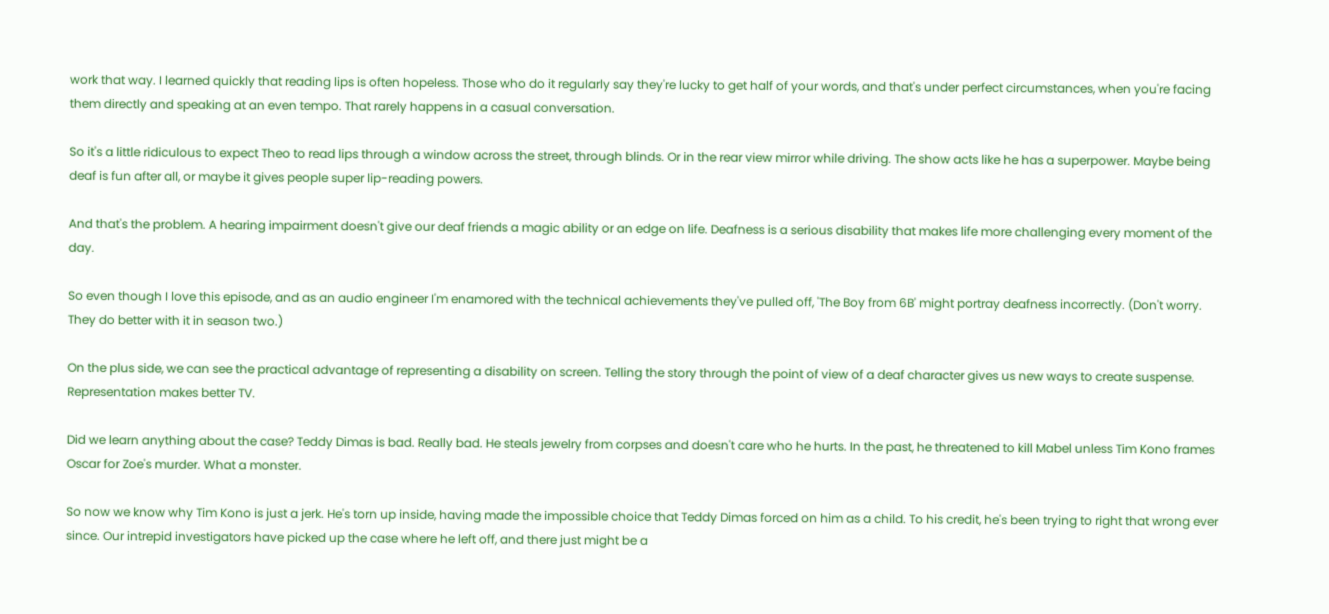work that way. I learned quickly that reading lips is often hopeless. Those who do it regularly say they're lucky to get half of your words, and that's under perfect circumstances, when you're facing them directly and speaking at an even tempo. That rarely happens in a casual conversation.

So it's a little ridiculous to expect Theo to read lips through a window across the street, through blinds. Or in the rear view mirror while driving. The show acts like he has a superpower. Maybe being deaf is fun after all, or maybe it gives people super lip-reading powers.

And that's the problem. A hearing impairment doesn't give our deaf friends a magic ability or an edge on life. Deafness is a serious disability that makes life more challenging every moment of the day.

So even though I love this episode, and as an audio engineer I'm enamored with the technical achievements they've pulled off, 'The Boy from 6B' might portray deafness incorrectly. (Don't worry. They do better with it in season two.)

On the plus side, we can see the practical advantage of representing a disability on screen. Telling the story through the point of view of a deaf character gives us new ways to create suspense. Representation makes better TV.

Did we learn anything about the case? Teddy Dimas is bad. Really bad. He steals jewelry from corpses and doesn't care who he hurts. In the past, he threatened to kill Mabel unless Tim Kono frames Oscar for Zoe's murder. What a monster.

So now we know why Tim Kono is just a jerk. He's torn up inside, having made the impossible choice that Teddy Dimas forced on him as a child. To his credit, he's been trying to right that wrong ever since. Our intrepid investigators have picked up the case where he left off, and there just might be a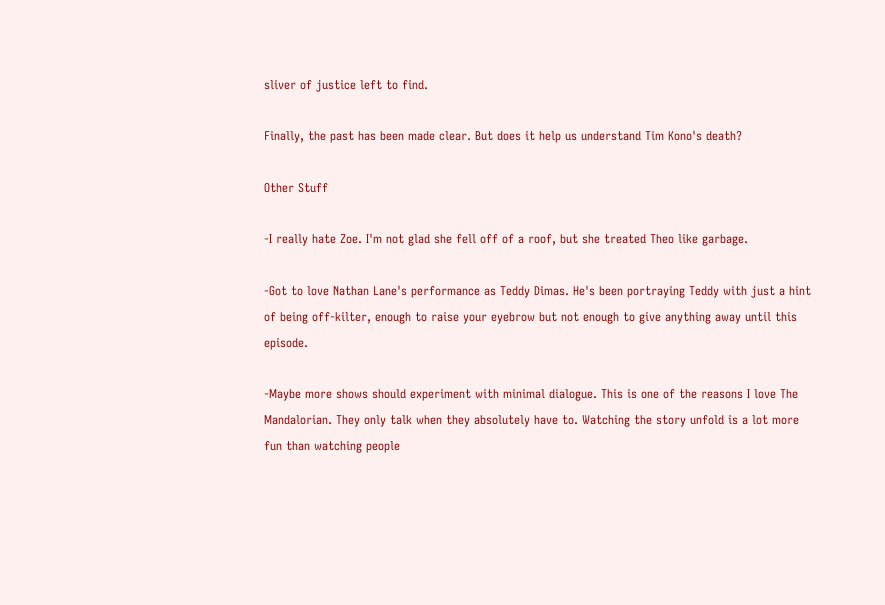sliver of justice left to find.

Finally, the past has been made clear. But does it help us understand Tim Kono's death?

Other Stuff

-I really hate Zoe. I'm not glad she fell off of a roof, but she treated Theo like garbage.

-Got to love Nathan Lane's performance as Teddy Dimas. He's been portraying Teddy with just a hint of being off-kilter, enough to raise your eyebrow but not enough to give anything away until this episode.

-Maybe more shows should experiment with minimal dialogue. This is one of the reasons I love The Mandalorian. They only talk when they absolutely have to. Watching the story unfold is a lot more fun than watching people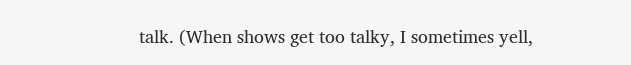talk. (When shows get too talky, I sometimes yell,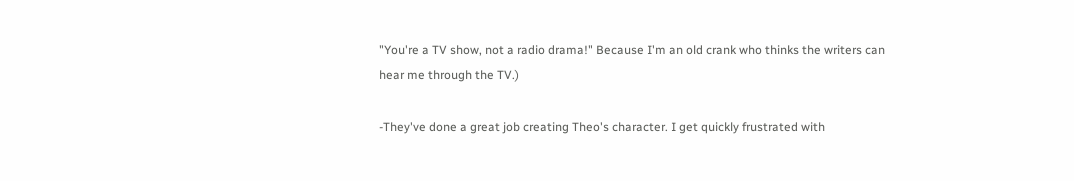"You're a TV show, not a radio drama!" Because I'm an old crank who thinks the writers can hear me through the TV.)

-They've done a great job creating Theo's character. I get quickly frustrated with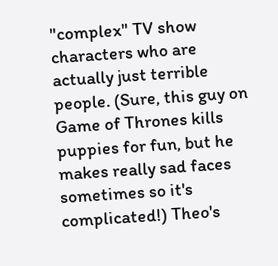"complex" TV show characters who are actually just terrible people. (Sure, this guy on Game of Thrones kills puppies for fun, but he makes really sad faces sometimes so it's complicated!) Theo's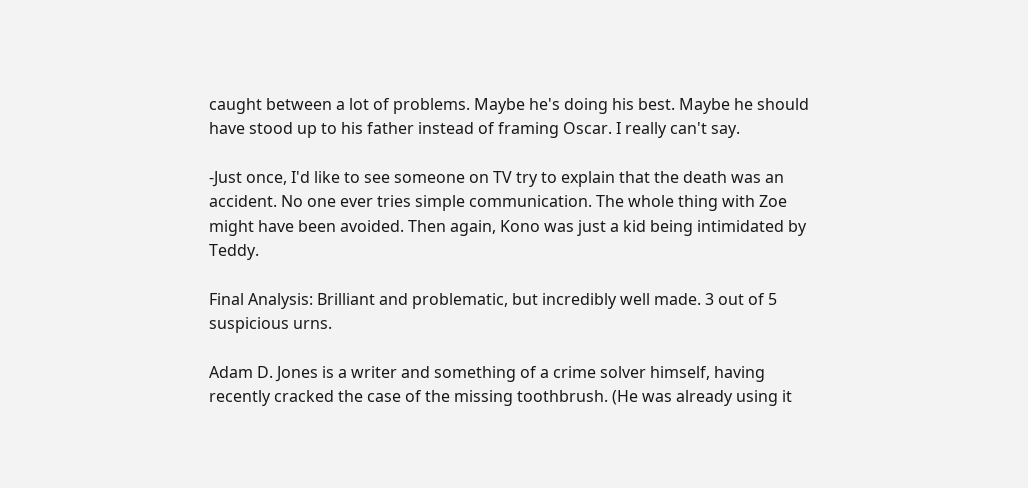caught between a lot of problems. Maybe he's doing his best. Maybe he should have stood up to his father instead of framing Oscar. I really can't say.

-Just once, I'd like to see someone on TV try to explain that the death was an accident. No one ever tries simple communication. The whole thing with Zoe might have been avoided. Then again, Kono was just a kid being intimidated by Teddy.

Final Analysis: Brilliant and problematic, but incredibly well made. 3 out of 5 suspicious urns.

Adam D. Jones is a writer and something of a crime solver himself, having recently cracked the case of the missing toothbrush. (He was already using it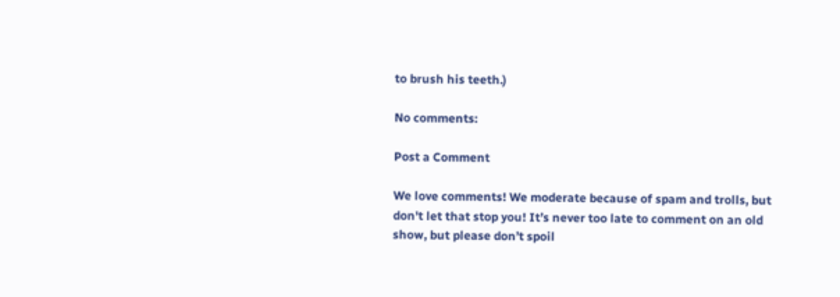to brush his teeth.)

No comments:

Post a Comment

We love comments! We moderate because of spam and trolls, but don't let that stop you! It’s never too late to comment on an old show, but please don’t spoil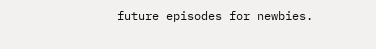future episodes for newbies.